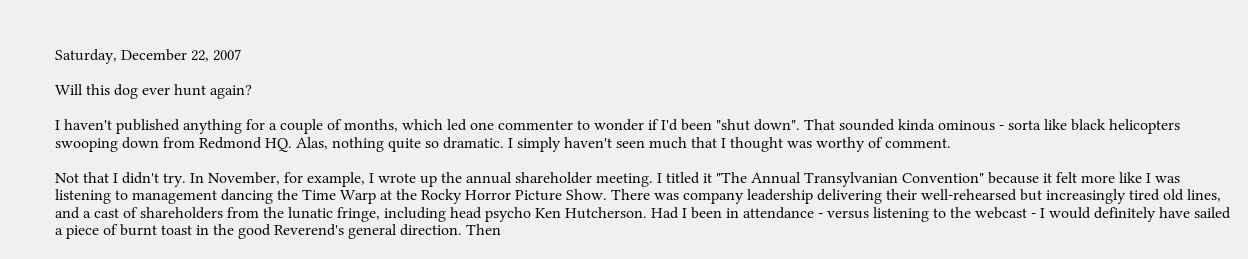Saturday, December 22, 2007

Will this dog ever hunt again?

I haven't published anything for a couple of months, which led one commenter to wonder if I'd been "shut down". That sounded kinda ominous - sorta like black helicopters swooping down from Redmond HQ. Alas, nothing quite so dramatic. I simply haven't seen much that I thought was worthy of comment.

Not that I didn't try. In November, for example, I wrote up the annual shareholder meeting. I titled it "The Annual Transylvanian Convention" because it felt more like I was listening to management dancing the Time Warp at the Rocky Horror Picture Show. There was company leadership delivering their well-rehearsed but increasingly tired old lines, and a cast of shareholders from the lunatic fringe, including head psycho Ken Hutcherson. Had I been in attendance - versus listening to the webcast - I would definitely have sailed a piece of burnt toast in the good Reverend's general direction. Then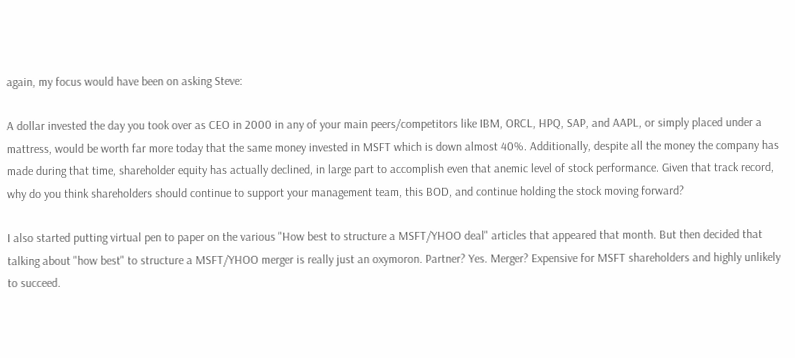again, my focus would have been on asking Steve:

A dollar invested the day you took over as CEO in 2000 in any of your main peers/competitors like IBM, ORCL, HPQ, SAP, and AAPL, or simply placed under a mattress, would be worth far more today that the same money invested in MSFT which is down almost 40%. Additionally, despite all the money the company has made during that time, shareholder equity has actually declined, in large part to accomplish even that anemic level of stock performance. Given that track record, why do you think shareholders should continue to support your management team, this BOD, and continue holding the stock moving forward?

I also started putting virtual pen to paper on the various "How best to structure a MSFT/YHOO deal" articles that appeared that month. But then decided that talking about "how best" to structure a MSFT/YHOO merger is really just an oxymoron. Partner? Yes. Merger? Expensive for MSFT shareholders and highly unlikely to succeed.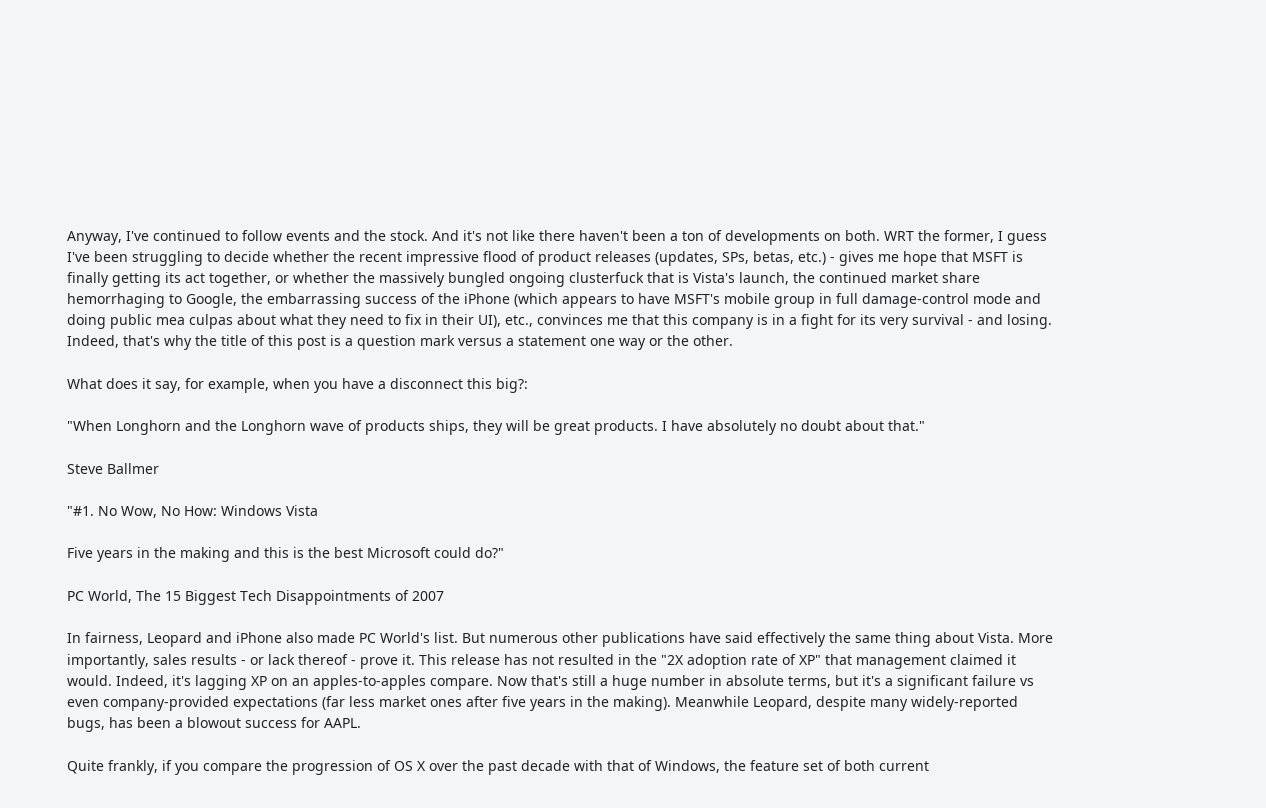Anyway, I've continued to follow events and the stock. And it's not like there haven't been a ton of developments on both. WRT the former, I guess I've been struggling to decide whether the recent impressive flood of product releases (updates, SPs, betas, etc.) - gives me hope that MSFT is finally getting its act together, or whether the massively bungled ongoing clusterfuck that is Vista's launch, the continued market share hemorrhaging to Google, the embarrassing success of the iPhone (which appears to have MSFT's mobile group in full damage-control mode and doing public mea culpas about what they need to fix in their UI), etc., convinces me that this company is in a fight for its very survival - and losing. Indeed, that's why the title of this post is a question mark versus a statement one way or the other.

What does it say, for example, when you have a disconnect this big?:

"When Longhorn and the Longhorn wave of products ships, they will be great products. I have absolutely no doubt about that."

Steve Ballmer

"#1. No Wow, No How: Windows Vista

Five years in the making and this is the best Microsoft could do?"

PC World, The 15 Biggest Tech Disappointments of 2007

In fairness, Leopard and iPhone also made PC World's list. But numerous other publications have said effectively the same thing about Vista. More importantly, sales results - or lack thereof - prove it. This release has not resulted in the "2X adoption rate of XP" that management claimed it would. Indeed, it's lagging XP on an apples-to-apples compare. Now that's still a huge number in absolute terms, but it's a significant failure vs even company-provided expectations (far less market ones after five years in the making). Meanwhile Leopard, despite many widely-reported bugs, has been a blowout success for AAPL.

Quite frankly, if you compare the progression of OS X over the past decade with that of Windows, the feature set of both current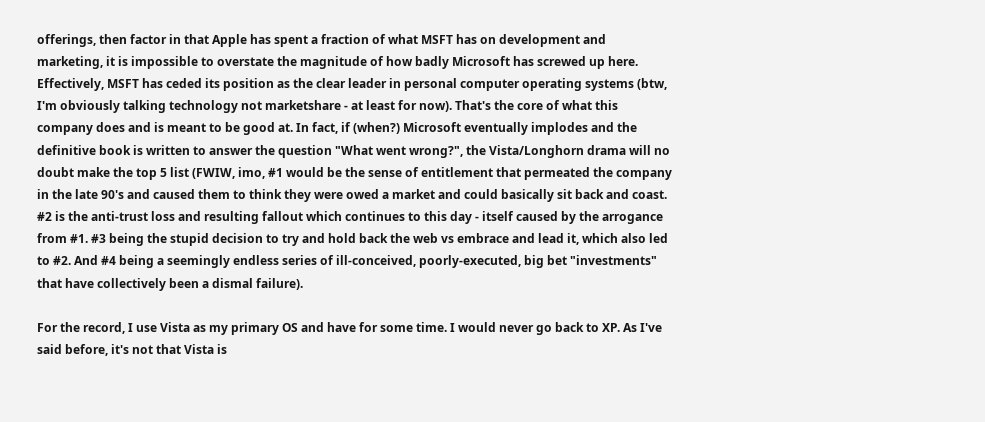offerings, then factor in that Apple has spent a fraction of what MSFT has on development and marketing, it is impossible to overstate the magnitude of how badly Microsoft has screwed up here. Effectively, MSFT has ceded its position as the clear leader in personal computer operating systems (btw, I'm obviously talking technology not marketshare - at least for now). That's the core of what this company does and is meant to be good at. In fact, if (when?) Microsoft eventually implodes and the definitive book is written to answer the question "What went wrong?", the Vista/Longhorn drama will no doubt make the top 5 list (FWIW, imo, #1 would be the sense of entitlement that permeated the company in the late 90's and caused them to think they were owed a market and could basically sit back and coast. #2 is the anti-trust loss and resulting fallout which continues to this day - itself caused by the arrogance from #1. #3 being the stupid decision to try and hold back the web vs embrace and lead it, which also led to #2. And #4 being a seemingly endless series of ill-conceived, poorly-executed, big bet "investments" that have collectively been a dismal failure).

For the record, I use Vista as my primary OS and have for some time. I would never go back to XP. As I've said before, it's not that Vista is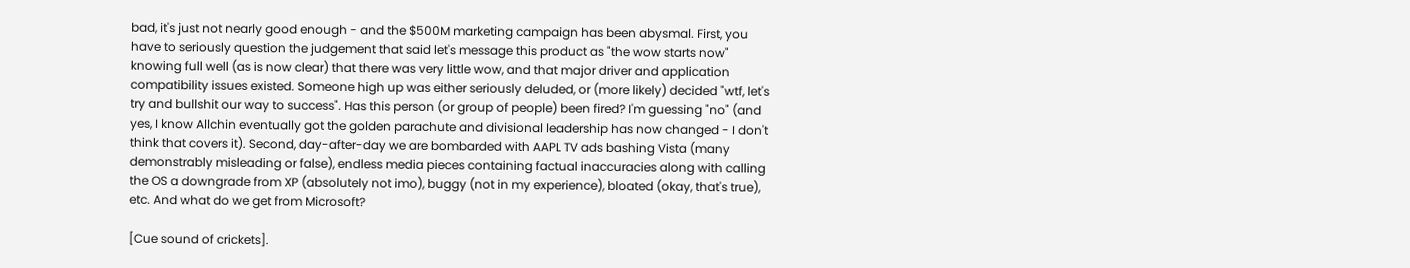bad, it's just not nearly good enough - and the $500M marketing campaign has been abysmal. First, you have to seriously question the judgement that said let's message this product as "the wow starts now" knowing full well (as is now clear) that there was very little wow, and that major driver and application compatibility issues existed. Someone high up was either seriously deluded, or (more likely) decided "wtf, let's try and bullshit our way to success". Has this person (or group of people) been fired? I'm guessing "no" (and yes, I know Allchin eventually got the golden parachute and divisional leadership has now changed - I don't think that covers it). Second, day-after-day we are bombarded with AAPL TV ads bashing Vista (many demonstrably misleading or false), endless media pieces containing factual inaccuracies along with calling the OS a downgrade from XP (absolutely not imo), buggy (not in my experience), bloated (okay, that's true), etc. And what do we get from Microsoft?

[Cue sound of crickets].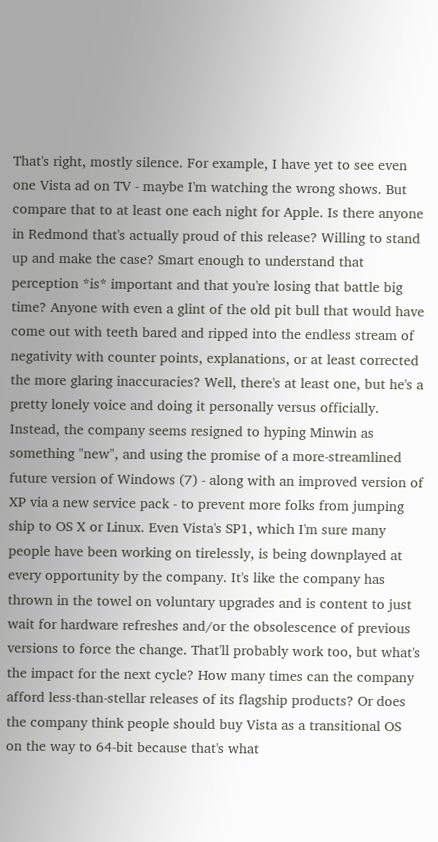That's right, mostly silence. For example, I have yet to see even one Vista ad on TV - maybe I'm watching the wrong shows. But compare that to at least one each night for Apple. Is there anyone in Redmond that's actually proud of this release? Willing to stand up and make the case? Smart enough to understand that perception *is* important and that you're losing that battle big time? Anyone with even a glint of the old pit bull that would have come out with teeth bared and ripped into the endless stream of negativity with counter points, explanations, or at least corrected the more glaring inaccuracies? Well, there's at least one, but he's a pretty lonely voice and doing it personally versus officially. Instead, the company seems resigned to hyping Minwin as something "new", and using the promise of a more-streamlined future version of Windows (7) - along with an improved version of XP via a new service pack - to prevent more folks from jumping ship to OS X or Linux. Even Vista's SP1, which I'm sure many people have been working on tirelessly, is being downplayed at every opportunity by the company. It's like the company has thrown in the towel on voluntary upgrades and is content to just wait for hardware refreshes and/or the obsolescence of previous versions to force the change. That'll probably work too, but what's the impact for the next cycle? How many times can the company afford less-than-stellar releases of its flagship products? Or does the company think people should buy Vista as a transitional OS on the way to 64-bit because that's what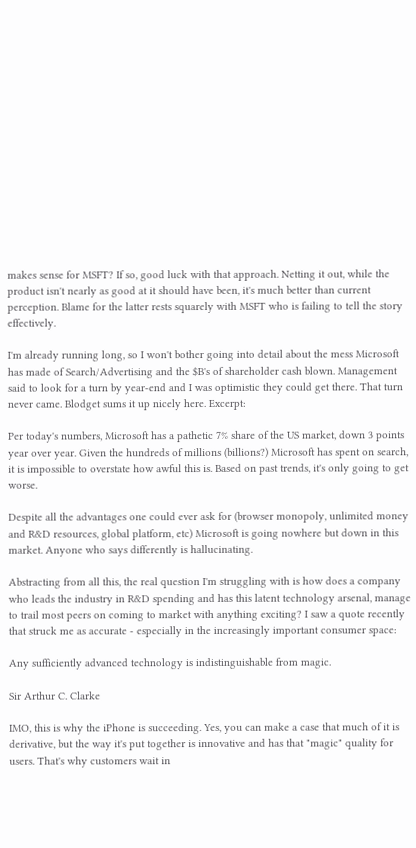makes sense for MSFT? If so, good luck with that approach. Netting it out, while the product isn't nearly as good at it should have been, it's much better than current perception. Blame for the latter rests squarely with MSFT who is failing to tell the story effectively.

I'm already running long, so I won't bother going into detail about the mess Microsoft has made of Search/Advertising and the $B's of shareholder cash blown. Management said to look for a turn by year-end and I was optimistic they could get there. That turn never came. Blodget sums it up nicely here. Excerpt:

Per today's numbers, Microsoft has a pathetic 7% share of the US market, down 3 points year over year. Given the hundreds of millions (billions?) Microsoft has spent on search, it is impossible to overstate how awful this is. Based on past trends, it's only going to get worse.

Despite all the advantages one could ever ask for (browser monopoly, unlimited money and R&D resources, global platform, etc) Microsoft is going nowhere but down in this market. Anyone who says differently is hallucinating.

Abstracting from all this, the real question I'm struggling with is how does a company who leads the industry in R&D spending and has this latent technology arsenal, manage to trail most peers on coming to market with anything exciting? I saw a quote recently that struck me as accurate - especially in the increasingly important consumer space:

Any sufficiently advanced technology is indistinguishable from magic.

Sir Arthur C. Clarke

IMO, this is why the iPhone is succeeding. Yes, you can make a case that much of it is derivative, but the way it's put together is innovative and has that "magic" quality for users. That's why customers wait in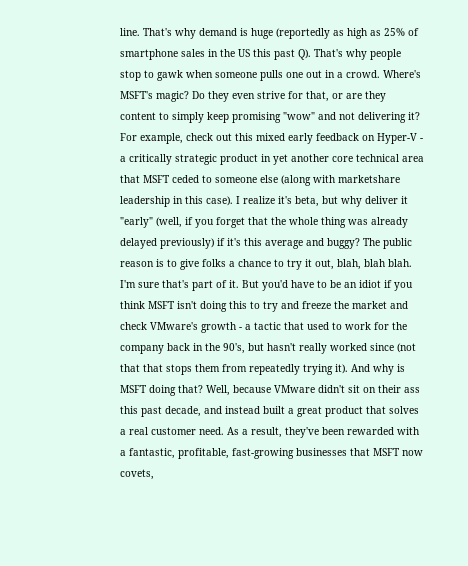line. That's why demand is huge (reportedly as high as 25% of smartphone sales in the US this past Q). That's why people stop to gawk when someone pulls one out in a crowd. Where's MSFT's magic? Do they even strive for that, or are they content to simply keep promising "wow" and not delivering it? For example, check out this mixed early feedback on Hyper-V - a critically strategic product in yet another core technical area that MSFT ceded to someone else (along with marketshare leadership in this case). I realize it's beta, but why deliver it "early" (well, if you forget that the whole thing was already delayed previously) if it's this average and buggy? The public reason is to give folks a chance to try it out, blah, blah blah. I'm sure that's part of it. But you'd have to be an idiot if you think MSFT isn't doing this to try and freeze the market and check VMware's growth - a tactic that used to work for the company back in the 90's, but hasn't really worked since (not that that stops them from repeatedly trying it). And why is MSFT doing that? Well, because VMware didn't sit on their ass this past decade, and instead built a great product that solves a real customer need. As a result, they've been rewarded with a fantastic, profitable, fast-growing businesses that MSFT now covets,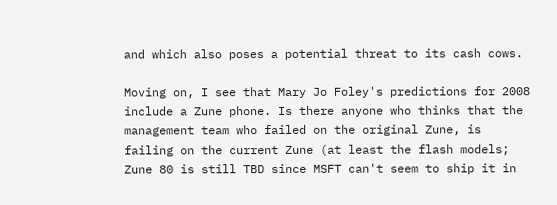and which also poses a potential threat to its cash cows.

Moving on, I see that Mary Jo Foley's predictions for 2008 include a Zune phone. Is there anyone who thinks that the management team who failed on the original Zune, is failing on the current Zune (at least the flash models; Zune 80 is still TBD since MSFT can't seem to ship it in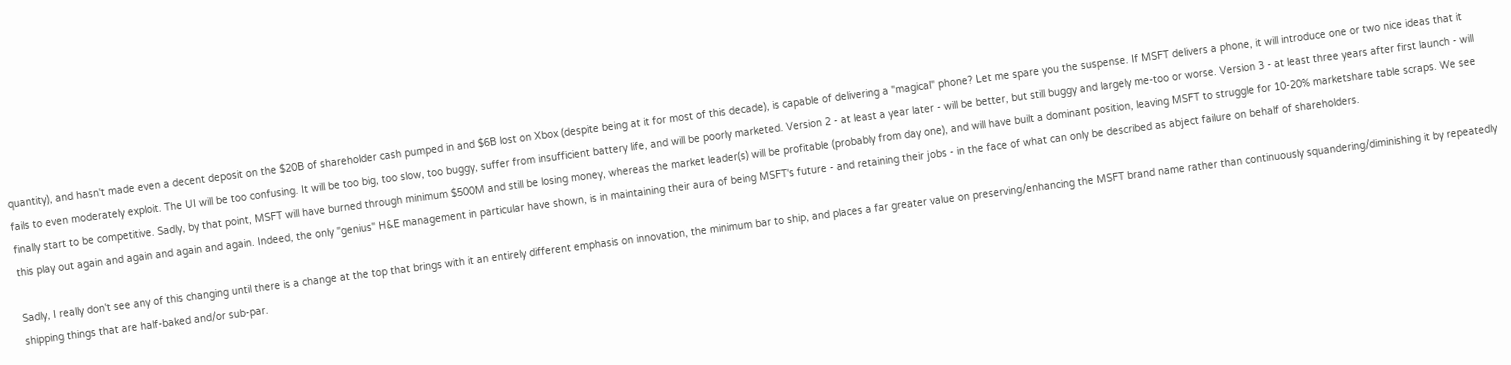quantity), and hasn't made even a decent deposit on the $20B of shareholder cash pumped in and $6B lost on Xbox (despite being at it for most of this decade), is capable of delivering a "magical" phone? Let me spare you the suspense. If MSFT delivers a phone, it will introduce one or two nice ideas that it fails to even moderately exploit. The UI will be too confusing. It will be too big, too slow, too buggy, suffer from insufficient battery life, and will be poorly marketed. Version 2 - at least a year later - will be better, but still buggy and largely me-too or worse. Version 3 - at least three years after first launch - will finally start to be competitive. Sadly, by that point, MSFT will have burned through minimum $500M and still be losing money, whereas the market leader(s) will be profitable (probably from day one), and will have built a dominant position, leaving MSFT to struggle for 10-20% marketshare table scraps. We see this play out again and again and again and again. Indeed, the only "genius" H&E management in particular have shown, is in maintaining their aura of being MSFT's future - and retaining their jobs - in the face of what can only be described as abject failure on behalf of shareholders.

Sadly, I really don't see any of this changing until there is a change at the top that brings with it an entirely different emphasis on innovation, the minimum bar to ship, and places a far greater value on preserving/enhancing the MSFT brand name rather than continuously squandering/diminishing it by repeatedly shipping things that are half-baked and/or sub-par.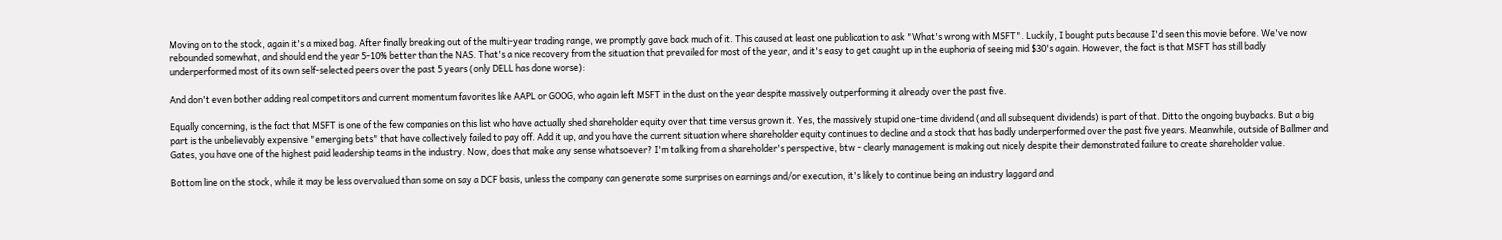Moving on to the stock, again it's a mixed bag. After finally breaking out of the multi-year trading range, we promptly gave back much of it. This caused at least one publication to ask "What's wrong with MSFT". Luckily, I bought puts because I'd seen this movie before. We've now rebounded somewhat, and should end the year 5-10% better than the NAS. That's a nice recovery from the situation that prevailed for most of the year, and it's easy to get caught up in the euphoria of seeing mid $30's again. However, the fact is that MSFT has still badly underperformed most of its own self-selected peers over the past 5 years (only DELL has done worse):

And don't even bother adding real competitors and current momentum favorites like AAPL or GOOG, who again left MSFT in the dust on the year despite massively outperforming it already over the past five.

Equally concerning, is the fact that MSFT is one of the few companies on this list who have actually shed shareholder equity over that time versus grown it. Yes, the massively stupid one-time dividend (and all subsequent dividends) is part of that. Ditto the ongoing buybacks. But a big part is the unbelievably expensive "emerging bets" that have collectively failed to pay off. Add it up, and you have the current situation where shareholder equity continues to decline and a stock that has badly underperformed over the past five years. Meanwhile, outside of Ballmer and Gates, you have one of the highest paid leadership teams in the industry. Now, does that make any sense whatsoever? I'm talking from a shareholder's perspective, btw - clearly management is making out nicely despite their demonstrated failure to create shareholder value.

Bottom line on the stock, while it may be less overvalued than some on say a DCF basis, unless the company can generate some surprises on earnings and/or execution, it's likely to continue being an industry laggard and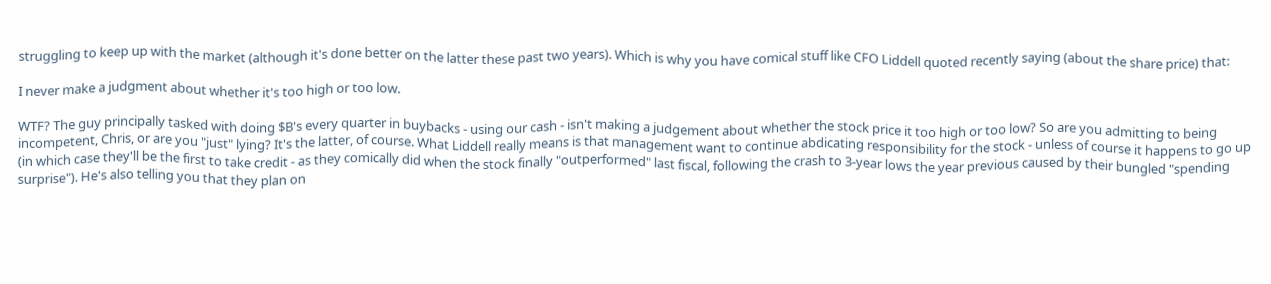struggling to keep up with the market (although it's done better on the latter these past two years). Which is why you have comical stuff like CFO Liddell quoted recently saying (about the share price) that:

I never make a judgment about whether it's too high or too low.

WTF? The guy principally tasked with doing $B's every quarter in buybacks - using our cash - isn't making a judgement about whether the stock price it too high or too low? So are you admitting to being incompetent, Chris, or are you "just" lying? It's the latter, of course. What Liddell really means is that management want to continue abdicating responsibility for the stock - unless of course it happens to go up (in which case they'll be the first to take credit - as they comically did when the stock finally "outperformed" last fiscal, following the crash to 3-year lows the year previous caused by their bungled "spending surprise"). He's also telling you that they plan on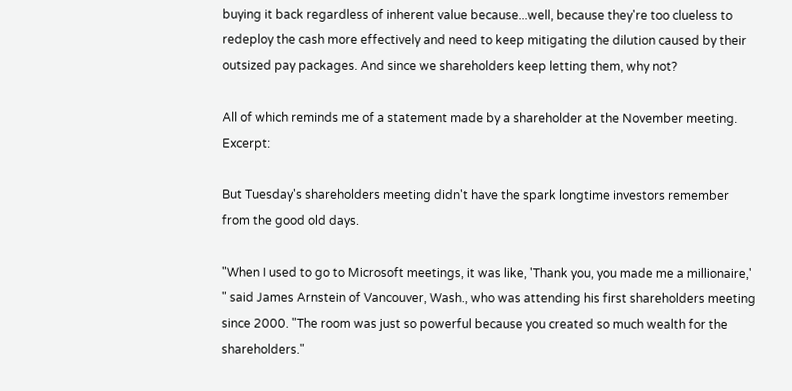buying it back regardless of inherent value because...well, because they're too clueless to redeploy the cash more effectively and need to keep mitigating the dilution caused by their outsized pay packages. And since we shareholders keep letting them, why not?

All of which reminds me of a statement made by a shareholder at the November meeting. Excerpt:

But Tuesday's shareholders meeting didn't have the spark longtime investors remember from the good old days.

"When I used to go to Microsoft meetings, it was like, 'Thank you, you made me a millionaire,' " said James Arnstein of Vancouver, Wash., who was attending his first shareholders meeting since 2000. "The room was just so powerful because you created so much wealth for the shareholders."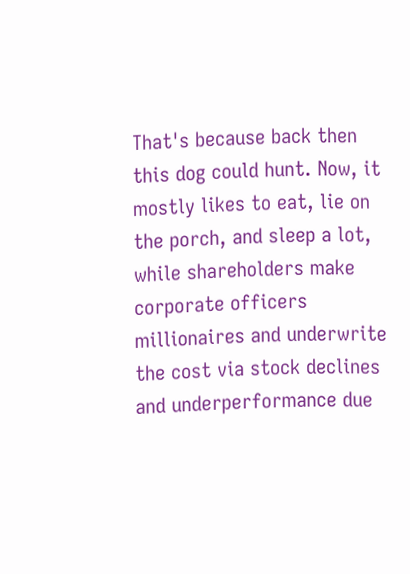That's because back then this dog could hunt. Now, it mostly likes to eat, lie on the porch, and sleep a lot, while shareholders make corporate officers millionaires and underwrite the cost via stock declines and underperformance due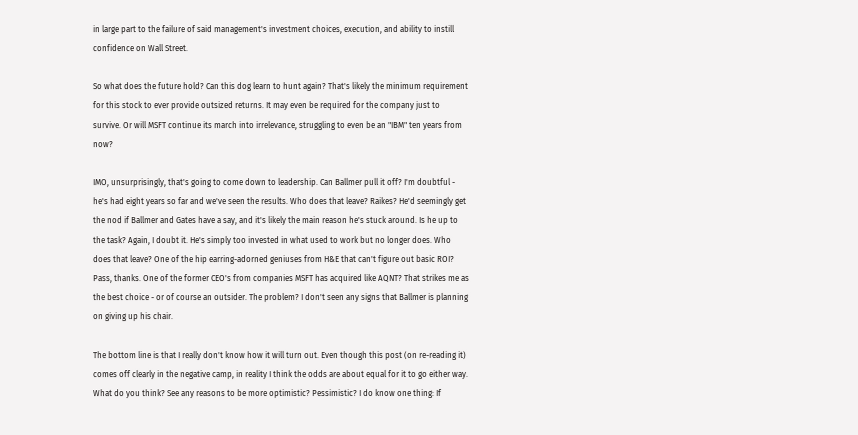in large part to the failure of said management's investment choices, execution, and ability to instill confidence on Wall Street.

So what does the future hold? Can this dog learn to hunt again? That's likely the minimum requirement for this stock to ever provide outsized returns. It may even be required for the company just to survive. Or will MSFT continue its march into irrelevance, struggling to even be an "IBM" ten years from now?

IMO, unsurprisingly, that's going to come down to leadership. Can Ballmer pull it off? I'm doubtful - he's had eight years so far and we've seen the results. Who does that leave? Raikes? He'd seemingly get the nod if Ballmer and Gates have a say, and it's likely the main reason he's stuck around. Is he up to the task? Again, I doubt it. He's simply too invested in what used to work but no longer does. Who does that leave? One of the hip earring-adorned geniuses from H&E that can't figure out basic ROI? Pass, thanks. One of the former CEO's from companies MSFT has acquired like AQNT? That strikes me as the best choice - or of course an outsider. The problem? I don't seen any signs that Ballmer is planning on giving up his chair.

The bottom line is that I really don't know how it will turn out. Even though this post (on re-reading it) comes off clearly in the negative camp, in reality I think the odds are about equal for it to go either way. What do you think? See any reasons to be more optimistic? Pessimistic? I do know one thing: If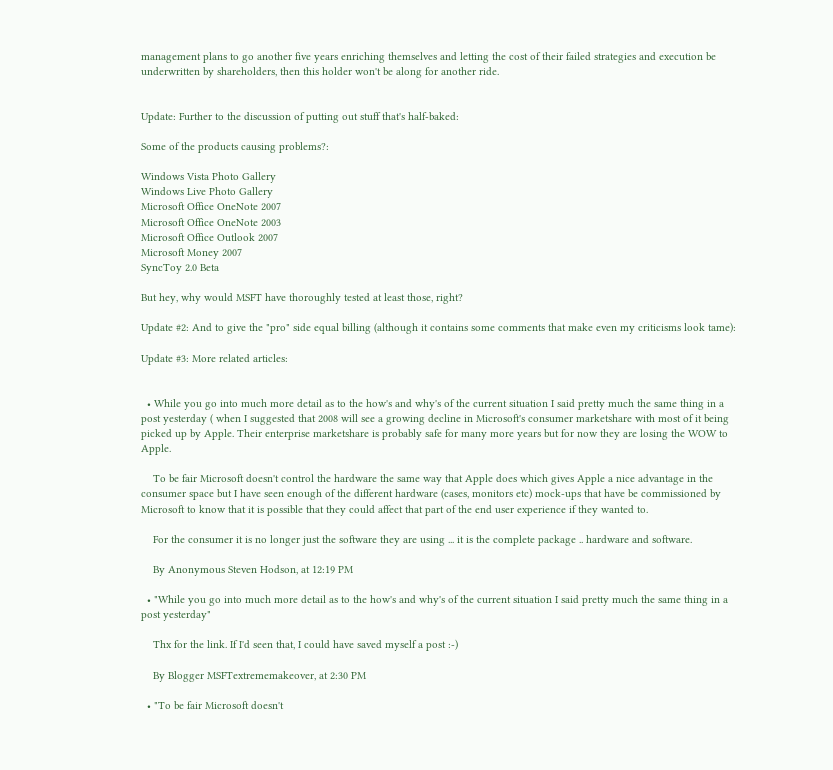management plans to go another five years enriching themselves and letting the cost of their failed strategies and execution be underwritten by shareholders, then this holder won't be along for another ride.


Update: Further to the discussion of putting out stuff that's half-baked:

Some of the products causing problems?:

Windows Vista Photo Gallery
Windows Live Photo Gallery
Microsoft Office OneNote 2007
Microsoft Office OneNote 2003
Microsoft Office Outlook 2007
Microsoft Money 2007
SyncToy 2.0 Beta

But hey, why would MSFT have thoroughly tested at least those, right?

Update #2: And to give the "pro" side equal billing (although it contains some comments that make even my criticisms look tame):

Update #3: More related articles:


  • While you go into much more detail as to the how's and why's of the current situation I said pretty much the same thing in a post yesterday ( when I suggested that 2008 will see a growing decline in Microsoft's consumer marketshare with most of it being picked up by Apple. Their enterprise marketshare is probably safe for many more years but for now they are losing the WOW to Apple.

    To be fair Microsoft doesn't control the hardware the same way that Apple does which gives Apple a nice advantage in the consumer space but I have seen enough of the different hardware (cases, monitors etc) mock-ups that have be commissioned by Microsoft to know that it is possible that they could affect that part of the end user experience if they wanted to.

    For the consumer it is no longer just the software they are using ... it is the complete package .. hardware and software.

    By Anonymous Steven Hodson, at 12:19 PM

  • "While you go into much more detail as to the how's and why's of the current situation I said pretty much the same thing in a post yesterday"

    Thx for the link. If I'd seen that, I could have saved myself a post :-)

    By Blogger MSFTextrememakeover, at 2:30 PM

  • "To be fair Microsoft doesn't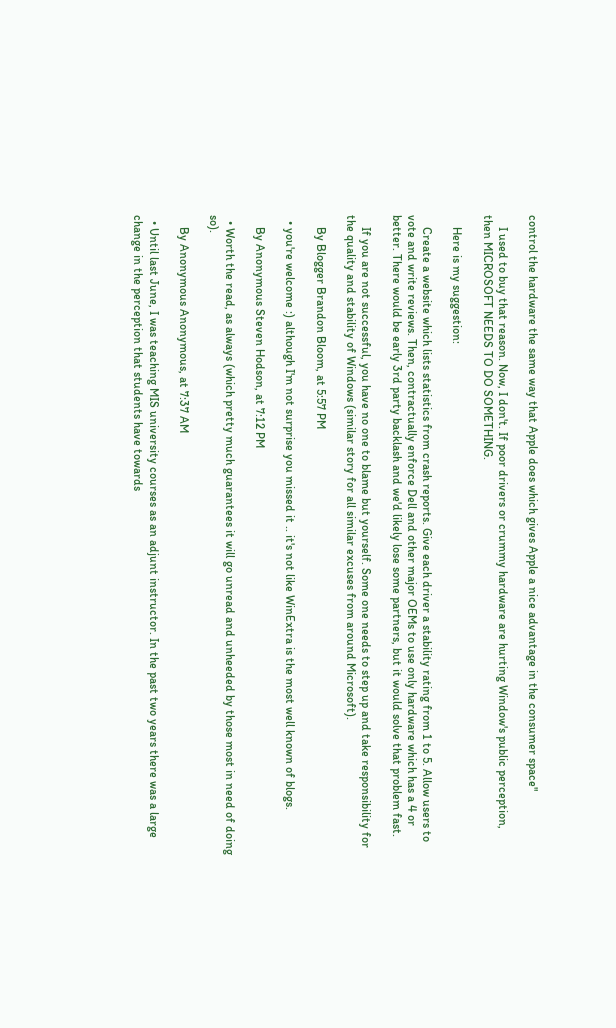control the hardware the same way that Apple does which gives Apple a nice advantage in the consumer space"

    I used to buy that reason. Now, I don't. If poor drivers or crummy hardware are hurting Window's public perception, then MICROSOFT NEEDS TO DO SOMETHING.

    Here is my suggestion:

    Create a website which lists statistics from crash reports. Give each driver a stability rating from 1 to 5. Allow users to vote and write reviews. Then, contractually enforce Dell and other major OEMs to use only hardware which has a 4 or better. There would be early 3rd party backlash and we'd likely lose some partners, but it would solve that problem fast.

    If you are not successful, you have no one to blame but yourself. Some one needs to step up and take responsibility for the quality and stability of Windows (similar story for all similar excuses from around Microsoft).

    By Blogger Brandon Bloom, at 5:57 PM

  • you're welcome :) although I'm not surprise you missed it .. it's not like WinExtra is the most well known of blogs.

    By Anonymous Steven Hodson, at 7:12 PM

  • Worth the read, as always (which pretty much guarantees it will go unread and unheeded by those most in need of doing so).

    By Anonymous Anonymous, at 7:37 AM

  • Until last June, I was teaching MIS university courses as an adjunt instructor. In the past two years there was a large change in the perception that students have towards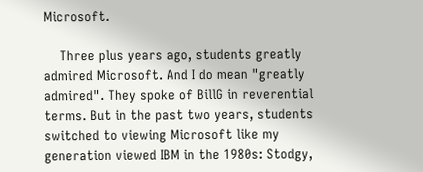Microsoft.

    Three plus years ago, students greatly admired Microsoft. And I do mean "greatly admired". They spoke of BillG in reverential terms. But in the past two years, students switched to viewing Microsoft like my generation viewed IBM in the 1980s: Stodgy,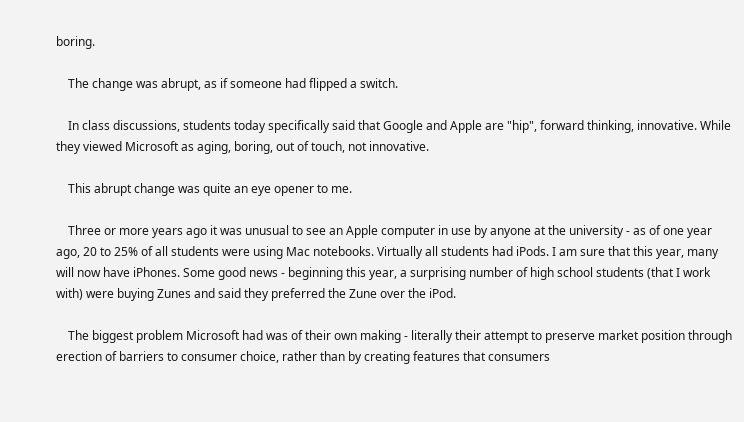boring.

    The change was abrupt, as if someone had flipped a switch.

    In class discussions, students today specifically said that Google and Apple are "hip", forward thinking, innovative. While they viewed Microsoft as aging, boring, out of touch, not innovative.

    This abrupt change was quite an eye opener to me.

    Three or more years ago it was unusual to see an Apple computer in use by anyone at the university - as of one year ago, 20 to 25% of all students were using Mac notebooks. Virtually all students had iPods. I am sure that this year, many will now have iPhones. Some good news - beginning this year, a surprising number of high school students (that I work with) were buying Zunes and said they preferred the Zune over the iPod.

    The biggest problem Microsoft had was of their own making - literally their attempt to preserve market position through erection of barriers to consumer choice, rather than by creating features that consumers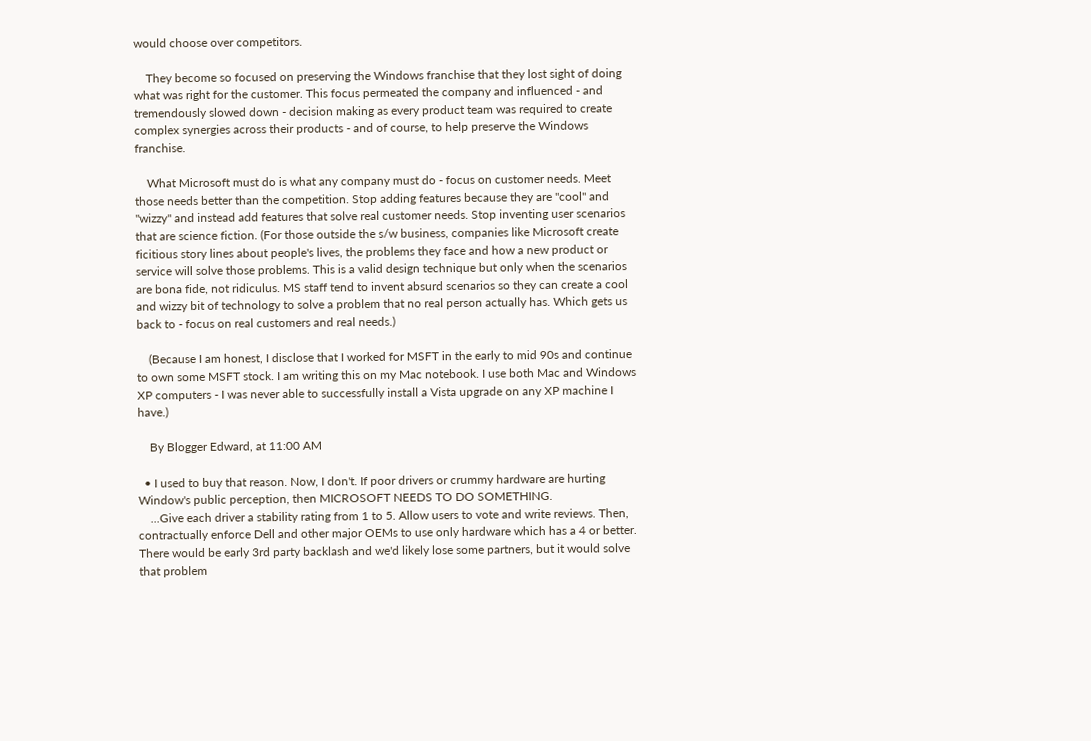would choose over competitors.

    They become so focused on preserving the Windows franchise that they lost sight of doing what was right for the customer. This focus permeated the company and influenced - and tremendously slowed down - decision making as every product team was required to create complex synergies across their products - and of course, to help preserve the Windows franchise.

    What Microsoft must do is what any company must do - focus on customer needs. Meet those needs better than the competition. Stop adding features because they are "cool" and "wizzy" and instead add features that solve real customer needs. Stop inventing user scenarios that are science fiction. (For those outside the s/w business, companies like Microsoft create ficitious story lines about people's lives, the problems they face and how a new product or service will solve those problems. This is a valid design technique but only when the scenarios are bona fide, not ridiculus. MS staff tend to invent absurd scenarios so they can create a cool and wizzy bit of technology to solve a problem that no real person actually has. Which gets us back to - focus on real customers and real needs.)

    (Because I am honest, I disclose that I worked for MSFT in the early to mid 90s and continue to own some MSFT stock. I am writing this on my Mac notebook. I use both Mac and Windows XP computers - I was never able to successfully install a Vista upgrade on any XP machine I have.)

    By Blogger Edward, at 11:00 AM

  • I used to buy that reason. Now, I don't. If poor drivers or crummy hardware are hurting Window's public perception, then MICROSOFT NEEDS TO DO SOMETHING.
    ...Give each driver a stability rating from 1 to 5. Allow users to vote and write reviews. Then, contractually enforce Dell and other major OEMs to use only hardware which has a 4 or better. There would be early 3rd party backlash and we'd likely lose some partners, but it would solve that problem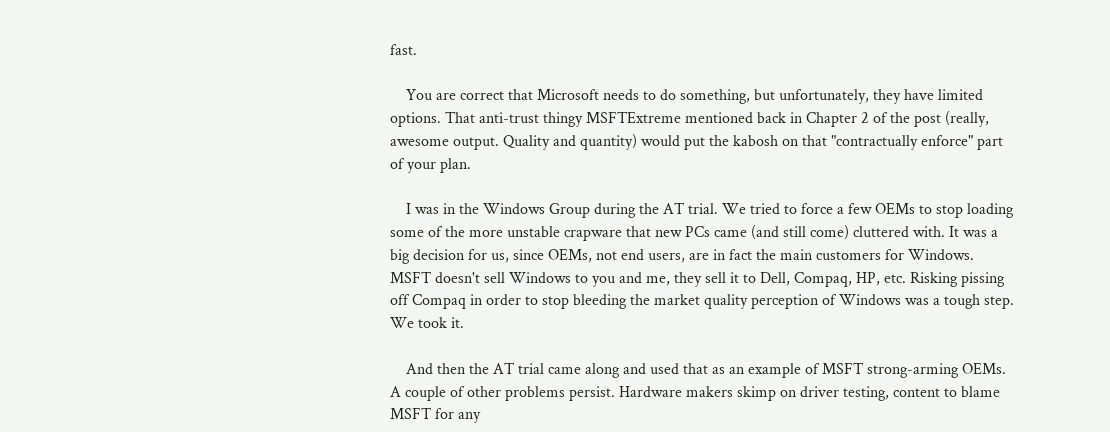fast.

    You are correct that Microsoft needs to do something, but unfortunately, they have limited options. That anti-trust thingy MSFTExtreme mentioned back in Chapter 2 of the post (really, awesome output. Quality and quantity) would put the kabosh on that "contractually enforce" part of your plan.

    I was in the Windows Group during the AT trial. We tried to force a few OEMs to stop loading some of the more unstable crapware that new PCs came (and still come) cluttered with. It was a big decision for us, since OEMs, not end users, are in fact the main customers for Windows. MSFT doesn't sell Windows to you and me, they sell it to Dell, Compaq, HP, etc. Risking pissing off Compaq in order to stop bleeding the market quality perception of Windows was a tough step. We took it.

    And then the AT trial came along and used that as an example of MSFT strong-arming OEMs. A couple of other problems persist. Hardware makers skimp on driver testing, content to blame MSFT for any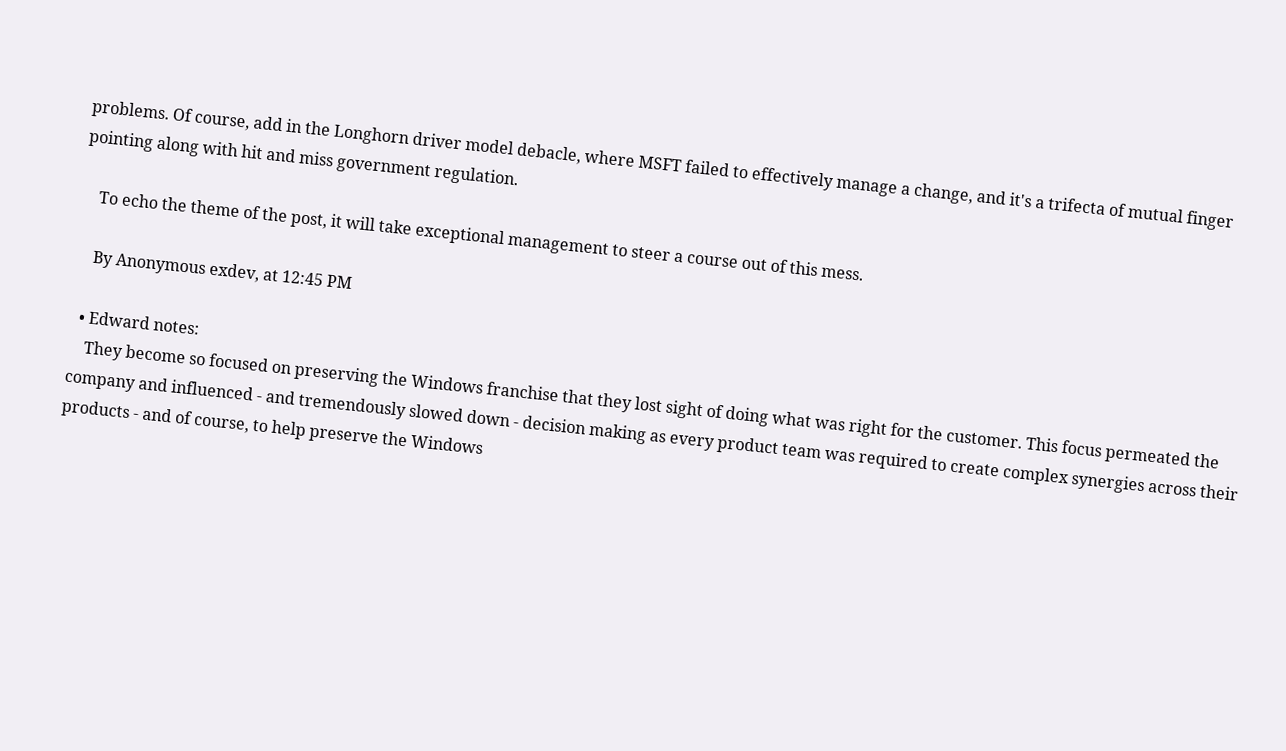problems. Of course, add in the Longhorn driver model debacle, where MSFT failed to effectively manage a change, and it's a trifecta of mutual finger pointing along with hit and miss government regulation.

    To echo the theme of the post, it will take exceptional management to steer a course out of this mess.

    By Anonymous exdev, at 12:45 PM

  • Edward notes:
    They become so focused on preserving the Windows franchise that they lost sight of doing what was right for the customer. This focus permeated the company and influenced - and tremendously slowed down - decision making as every product team was required to create complex synergies across their products - and of course, to help preserve the Windows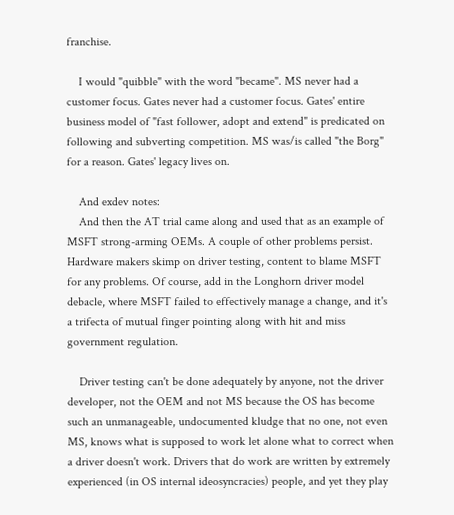franchise.

    I would "quibble" with the word "became". MS never had a customer focus. Gates never had a customer focus. Gates' entire business model of "fast follower, adopt and extend" is predicated on following and subverting competition. MS was/is called "the Borg" for a reason. Gates' legacy lives on.

    And exdev notes:
    And then the AT trial came along and used that as an example of MSFT strong-arming OEMs. A couple of other problems persist. Hardware makers skimp on driver testing, content to blame MSFT for any problems. Of course, add in the Longhorn driver model debacle, where MSFT failed to effectively manage a change, and it's a trifecta of mutual finger pointing along with hit and miss government regulation.

    Driver testing can't be done adequately by anyone, not the driver developer, not the OEM and not MS because the OS has become such an unmanageable, undocumented kludge that no one, not even MS, knows what is supposed to work let alone what to correct when a driver doesn't work. Drivers that do work are written by extremely experienced (in OS internal ideosyncracies) people, and yet they play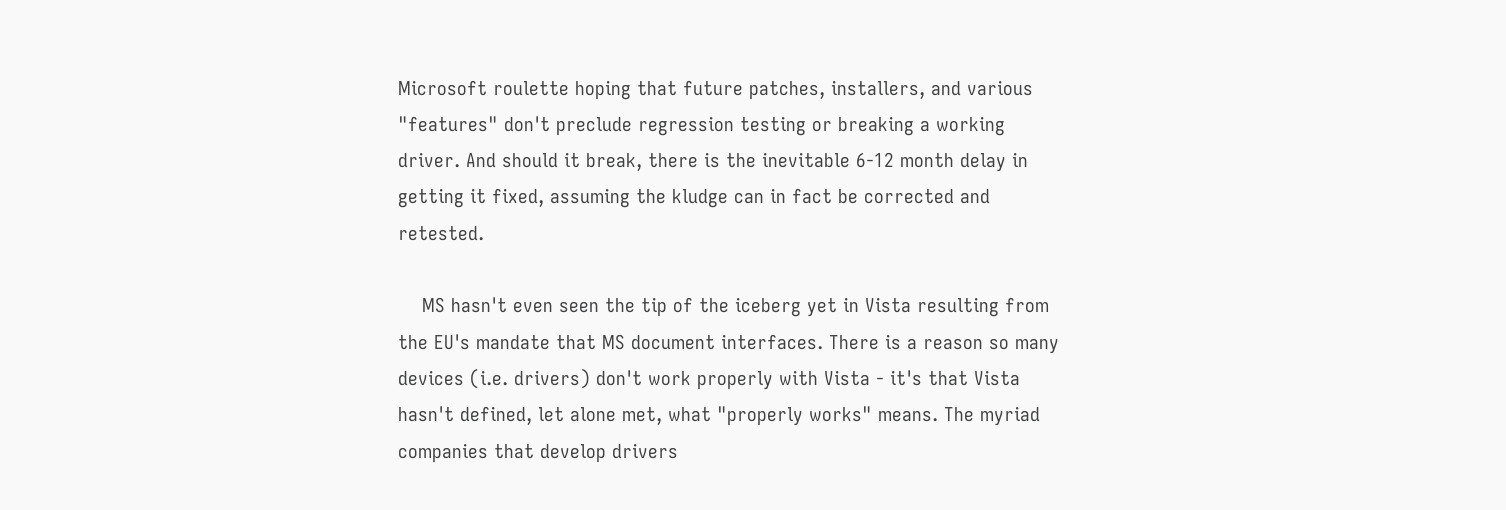Microsoft roulette hoping that future patches, installers, and various "features" don't preclude regression testing or breaking a working driver. And should it break, there is the inevitable 6-12 month delay in getting it fixed, assuming the kludge can in fact be corrected and retested.

    MS hasn't even seen the tip of the iceberg yet in Vista resulting from the EU's mandate that MS document interfaces. There is a reason so many devices (i.e. drivers) don't work properly with Vista - it's that Vista hasn't defined, let alone met, what "properly works" means. The myriad companies that develop drivers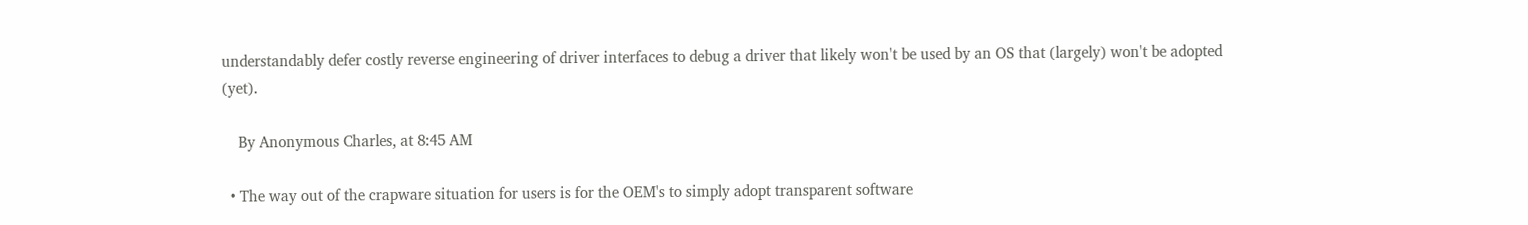understandably defer costly reverse engineering of driver interfaces to debug a driver that likely won't be used by an OS that (largely) won't be adopted (yet).

    By Anonymous Charles, at 8:45 AM

  • The way out of the crapware situation for users is for the OEM's to simply adopt transparent software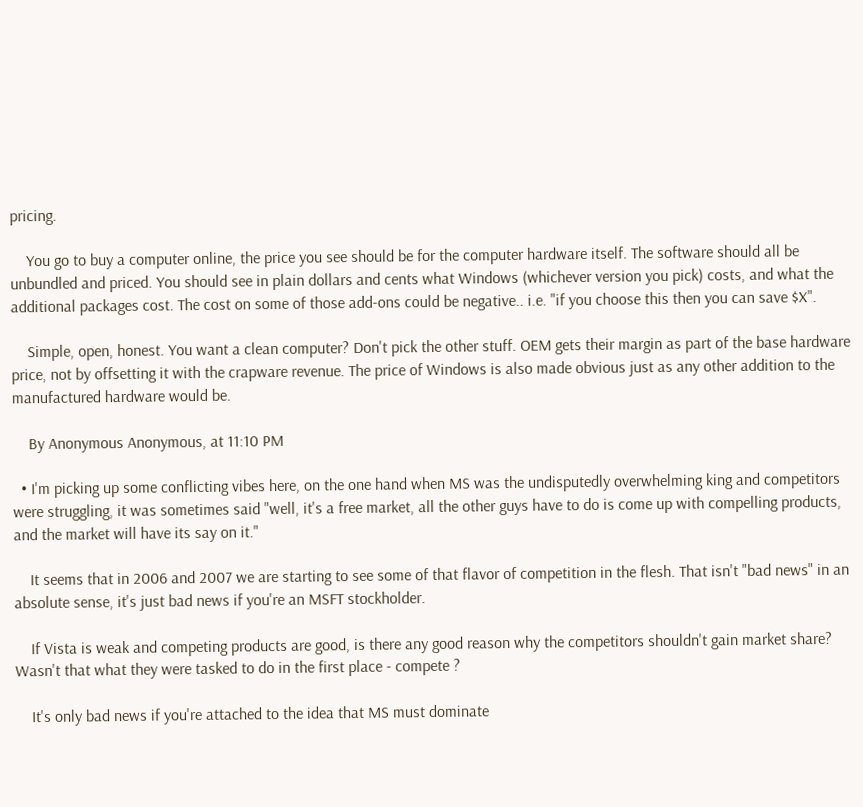pricing.

    You go to buy a computer online, the price you see should be for the computer hardware itself. The software should all be unbundled and priced. You should see in plain dollars and cents what Windows (whichever version you pick) costs, and what the additional packages cost. The cost on some of those add-ons could be negative.. i.e. "if you choose this then you can save $X".

    Simple, open, honest. You want a clean computer? Don't pick the other stuff. OEM gets their margin as part of the base hardware price, not by offsetting it with the crapware revenue. The price of Windows is also made obvious just as any other addition to the manufactured hardware would be.

    By Anonymous Anonymous, at 11:10 PM

  • I'm picking up some conflicting vibes here, on the one hand when MS was the undisputedly overwhelming king and competitors were struggling, it was sometimes said "well, it's a free market, all the other guys have to do is come up with compelling products, and the market will have its say on it."

    It seems that in 2006 and 2007 we are starting to see some of that flavor of competition in the flesh. That isn't "bad news" in an absolute sense, it's just bad news if you're an MSFT stockholder.

    If Vista is weak and competing products are good, is there any good reason why the competitors shouldn't gain market share? Wasn't that what they were tasked to do in the first place - compete ?

    It's only bad news if you're attached to the idea that MS must dominate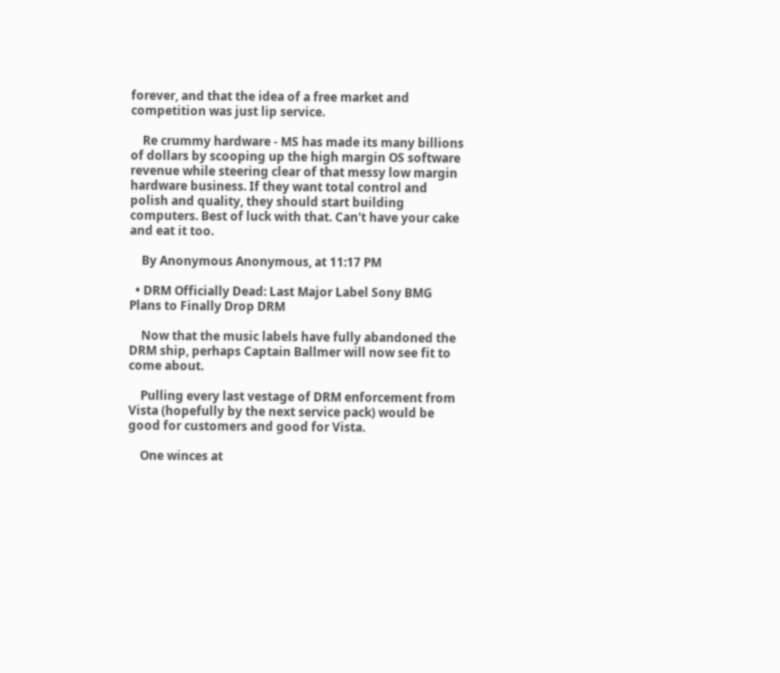forever, and that the idea of a free market and competition was just lip service.

    Re crummy hardware - MS has made its many billions of dollars by scooping up the high margin OS software revenue while steering clear of that messy low margin hardware business. If they want total control and polish and quality, they should start building computers. Best of luck with that. Can't have your cake and eat it too.

    By Anonymous Anonymous, at 11:17 PM

  • DRM Officially Dead: Last Major Label Sony BMG Plans to Finally Drop DRM

    Now that the music labels have fully abandoned the DRM ship, perhaps Captain Ballmer will now see fit to come about.

    Pulling every last vestage of DRM enforcement from Vista (hopefully by the next service pack) would be good for customers and good for Vista.

    One winces at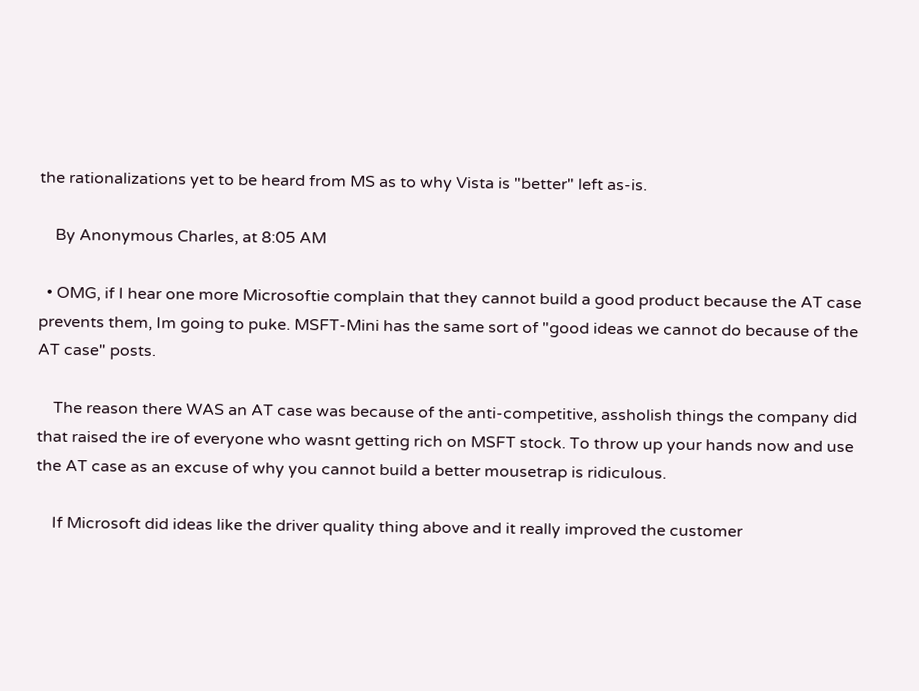the rationalizations yet to be heard from MS as to why Vista is "better" left as-is.

    By Anonymous Charles, at 8:05 AM

  • OMG, if I hear one more Microsoftie complain that they cannot build a good product because the AT case prevents them, Im going to puke. MSFT-Mini has the same sort of "good ideas we cannot do because of the AT case" posts.

    The reason there WAS an AT case was because of the anti-competitive, assholish things the company did that raised the ire of everyone who wasnt getting rich on MSFT stock. To throw up your hands now and use the AT case as an excuse of why you cannot build a better mousetrap is ridiculous.

    If Microsoft did ideas like the driver quality thing above and it really improved the customer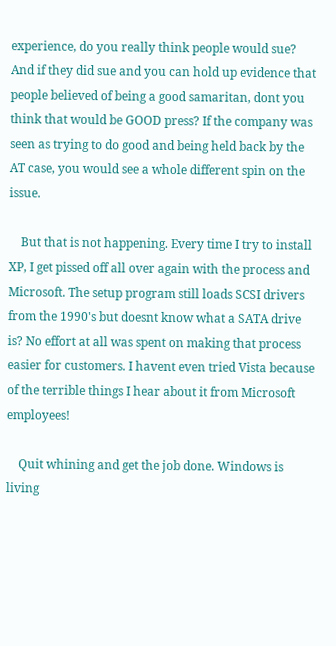experience, do you really think people would sue? And if they did sue and you can hold up evidence that people believed of being a good samaritan, dont you think that would be GOOD press? If the company was seen as trying to do good and being held back by the AT case, you would see a whole different spin on the issue.

    But that is not happening. Every time I try to install XP, I get pissed off all over again with the process and Microsoft. The setup program still loads SCSI drivers from the 1990's but doesnt know what a SATA drive is? No effort at all was spent on making that process easier for customers. I havent even tried Vista because of the terrible things I hear about it from Microsoft employees!

    Quit whining and get the job done. Windows is living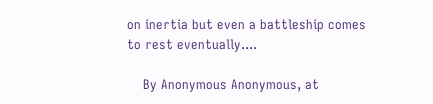on inertia but even a battleship comes to rest eventually....

    By Anonymous Anonymous, at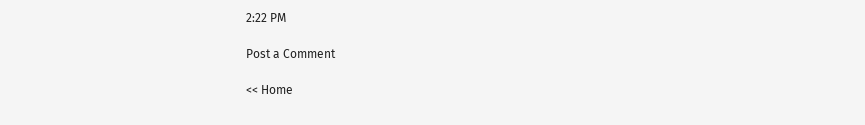2:22 PM

Post a Comment

<< Home